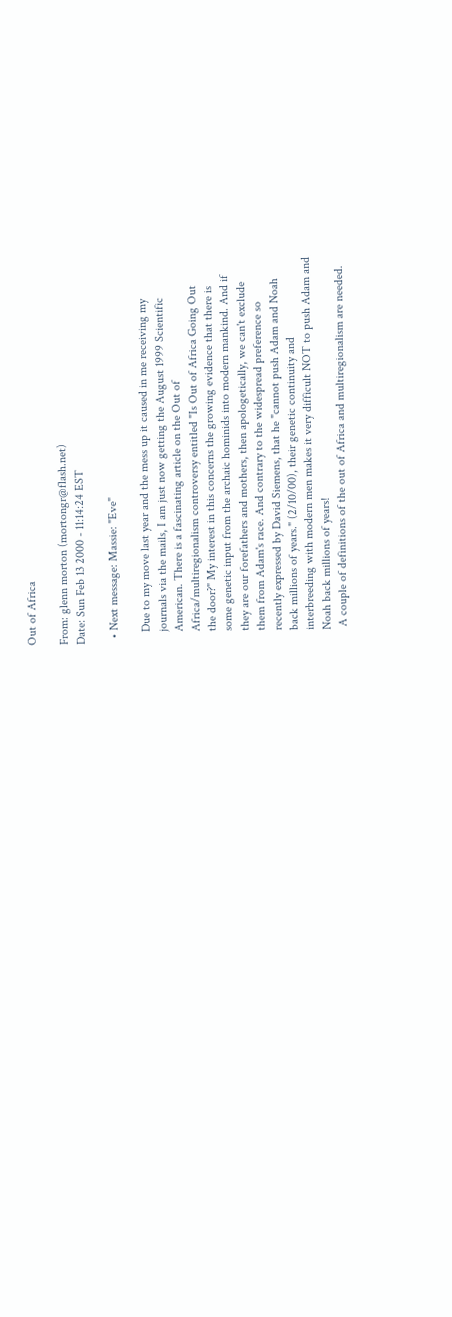Out of Africa

From: glenn morton (mortongr@flash.net)
Date: Sun Feb 13 2000 - 11:14:24 EST

  • Next message: Massie: "Eve"

    Due to my move last year and the mess up it caused in me receiving my
    journals via the mails, I am just now getting the August 1999 Scientific
    American. There is a fascinating article on the Out of
    Africa/multiregionalism controversy entitled "Is Out of Africa Going Out
    the door?" My interest in this concerns the growing evidence that there is
    some genetic input from the archaic hominids into modern mankind. And if
    they are our forefathers and mothers, then apologetically, we can't exclude
    them from Adam's race. And contrary to the widespread preference so
    recently expressed by David Siemens, that he "cannot push Adam and Noah
    back millions of years." (2/10/00), their genetic continuity and
    interbreeding with modern men makes it very difficult NOT to push Adam and
    Noah back millions of years!
     A couple of definitions of the out of Africa and multiregionalism are needed.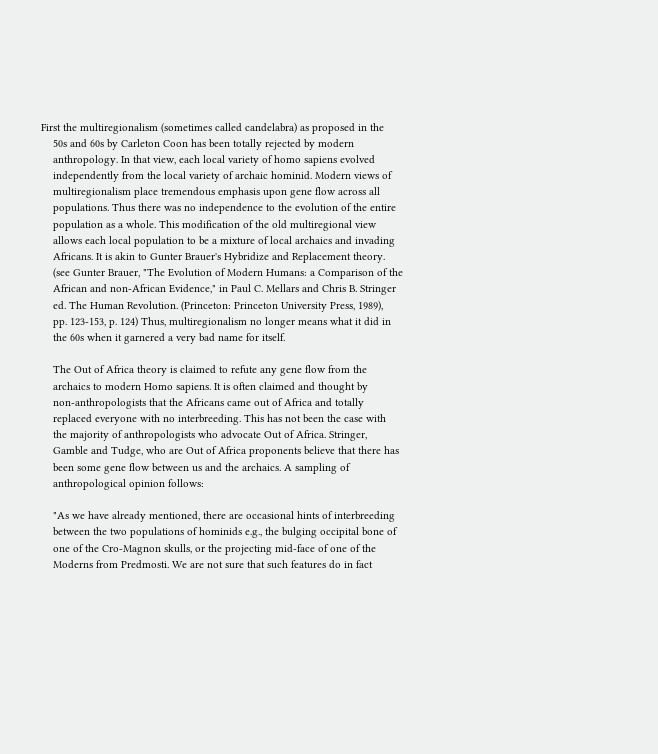First the multiregionalism (sometimes called candelabra) as proposed in the
    50s and 60s by Carleton Coon has been totally rejected by modern
    anthropology. In that view, each local variety of homo sapiens evolved
    independently from the local variety of archaic hominid. Modern views of
    multiregionalism place tremendous emphasis upon gene flow across all
    populations. Thus there was no independence to the evolution of the entire
    population as a whole. This modification of the old multiregional view
    allows each local population to be a mixture of local archaics and invading
    Africans. It is akin to Gunter Brauer's Hybridize and Replacement theory.
    (see Gunter Brauer, "The Evolution of Modern Humans: a Comparison of the
    African and non-African Evidence," in Paul C. Mellars and Chris B. Stringer
    ed. The Human Revolution. (Princeton: Princeton University Press, 1989),
    pp. 123-153, p. 124) Thus, multiregionalism no longer means what it did in
    the 60s when it garnered a very bad name for itself.

    The Out of Africa theory is claimed to refute any gene flow from the
    archaics to modern Homo sapiens. It is often claimed and thought by
    non-anthropologists that the Africans came out of Africa and totally
    replaced everyone with no interbreeding. This has not been the case with
    the majority of anthropologists who advocate Out of Africa. Stringer,
    Gamble and Tudge, who are Out of Africa proponents believe that there has
    been some gene flow between us and the archaics. A sampling of
    anthropological opinion follows:

    "As we have already mentioned, there are occasional hints of interbreeding
    between the two populations of hominids e.g., the bulging occipital bone of
    one of the Cro-Magnon skulls, or the projecting mid-face of one of the
    Moderns from Predmosti. We are not sure that such features do in fact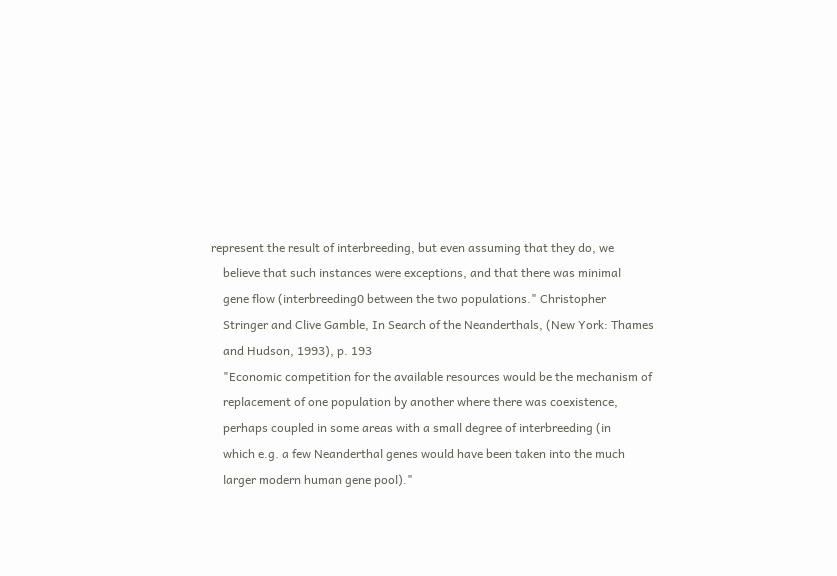represent the result of interbreeding, but even assuming that they do, we
    believe that such instances were exceptions, and that there was minimal
    gene flow (interbreeding0 between the two populations." Christopher
    Stringer and Clive Gamble, In Search of the Neanderthals, (New York: Thames
    and Hudson, 1993), p. 193
    "Economic competition for the available resources would be the mechanism of
    replacement of one population by another where there was coexistence,
    perhaps coupled in some areas with a small degree of interbreeding (in
    which e.g. a few Neanderthal genes would have been taken into the much
    larger modern human gene pool)."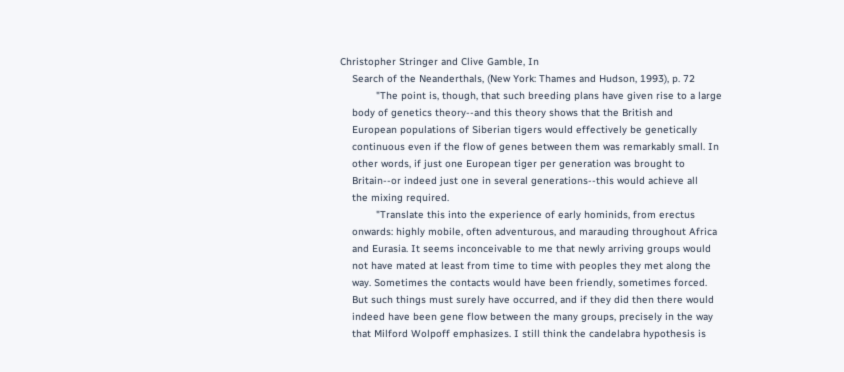Christopher Stringer and Clive Gamble, In
    Search of the Neanderthals, (New York: Thames and Hudson, 1993), p. 72
            "The point is, though, that such breeding plans have given rise to a large
    body of genetics theory--and this theory shows that the British and
    European populations of Siberian tigers would effectively be genetically
    continuous even if the flow of genes between them was remarkably small. In
    other words, if just one European tiger per generation was brought to
    Britain--or indeed just one in several generations--this would achieve all
    the mixing required.
            "Translate this into the experience of early hominids, from erectus
    onwards: highly mobile, often adventurous, and marauding throughout Africa
    and Eurasia. It seems inconceivable to me that newly arriving groups would
    not have mated at least from time to time with peoples they met along the
    way. Sometimes the contacts would have been friendly, sometimes forced.
    But such things must surely have occurred, and if they did then there would
    indeed have been gene flow between the many groups, precisely in the way
    that Milford Wolpoff emphasizes. I still think the candelabra hypothesis is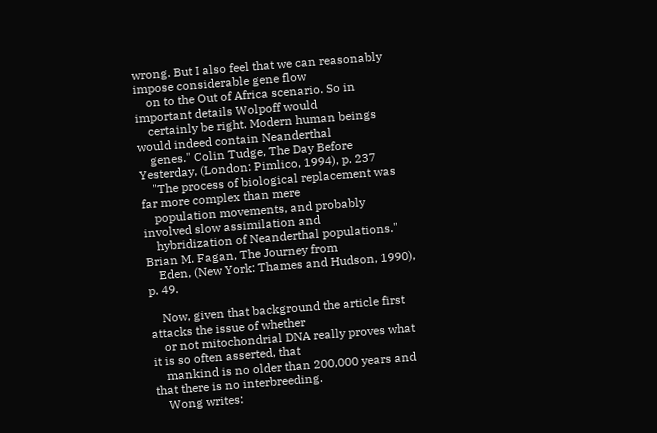wrong. But I also feel that we can reasonably impose considerable gene flow
    on to the Out of Africa scenario. So in important details Wolpoff would
    certainly be right. Modern human beings would indeed contain Neanderthal
    genes." Colin Tudge, The Day Before Yesterday, (London: Pimlico, 1994), p. 237
    "The process of biological replacement was far more complex than mere
    population movements, and probably involved slow assimilation and
    hybridization of Neanderthal populations." Brian M. Fagan, The Journey from
    Eden, (New York: Thames and Hudson, 1990), p. 49.

    Now, given that background the article first attacks the issue of whether
    or not mitochondrial DNA really proves what it is so often asserted, that
    mankind is no older than 200,000 years and that there is no interbreeding.
    Wong writes: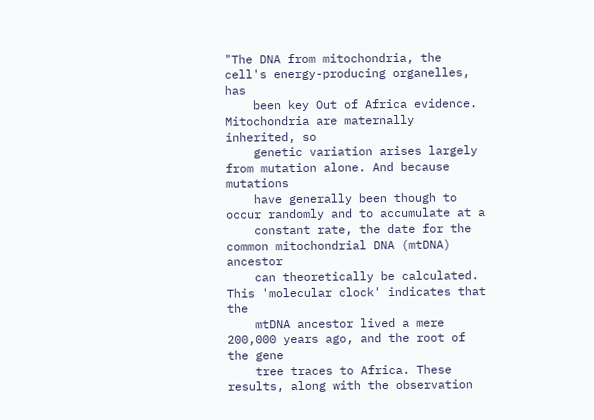"The DNA from mitochondria, the cell's energy-producing organelles, has
    been key Out of Africa evidence. Mitochondria are maternally inherited, so
    genetic variation arises largely from mutation alone. And because mutations
    have generally been though to occur randomly and to accumulate at a
    constant rate, the date for the common mitochondrial DNA (mtDNA) ancestor
    can theoretically be calculated. This 'molecular clock' indicates that the
    mtDNA ancestor lived a mere 200,000 years ago, and the root of the gene
    tree traces to Africa. These results, along with the observation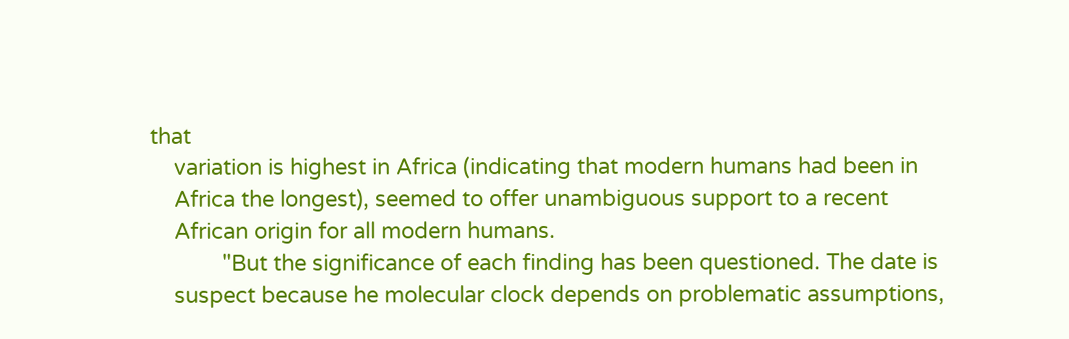that
    variation is highest in Africa (indicating that modern humans had been in
    Africa the longest), seemed to offer unambiguous support to a recent
    African origin for all modern humans.
            "But the significance of each finding has been questioned. The date is
    suspect because he molecular clock depends on problematic assumptions,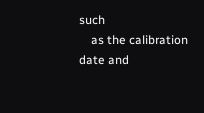such
    as the calibration date and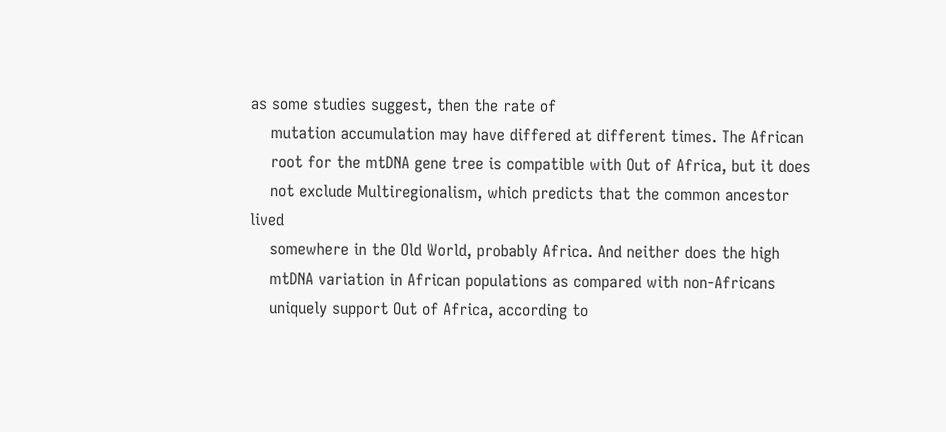as some studies suggest, then the rate of
    mutation accumulation may have differed at different times. The African
    root for the mtDNA gene tree is compatible with Out of Africa, but it does
    not exclude Multiregionalism, which predicts that the common ancestor lived
    somewhere in the Old World, probably Africa. And neither does the high
    mtDNA variation in African populations as compared with non-Africans
    uniquely support Out of Africa, according to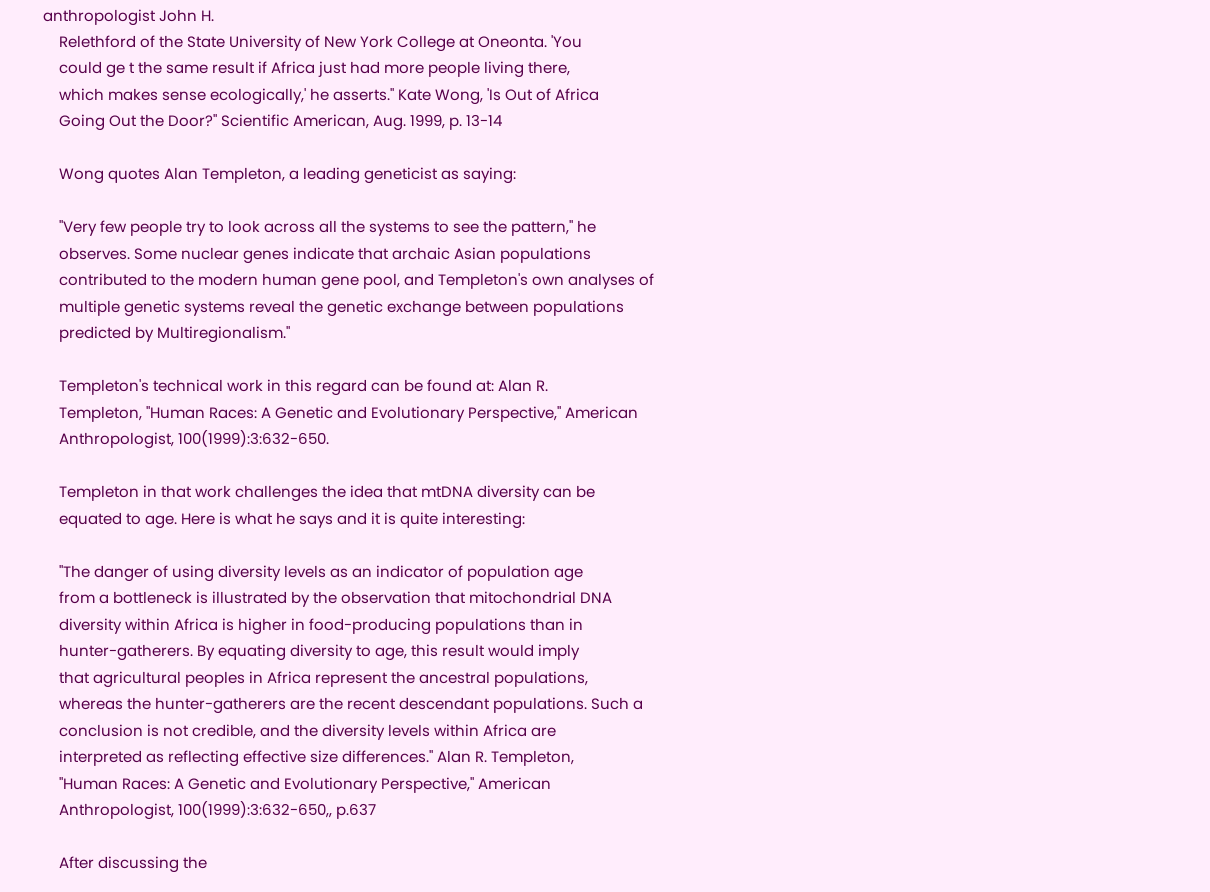anthropologist John H.
    Relethford of the State University of New York College at Oneonta. 'You
    could ge t the same result if Africa just had more people living there,
    which makes sense ecologically,' he asserts." Kate Wong, 'Is Out of Africa
    Going Out the Door?" Scientific American, Aug. 1999, p. 13-14

    Wong quotes Alan Templeton, a leading geneticist as saying:

    "Very few people try to look across all the systems to see the pattern," he
    observes. Some nuclear genes indicate that archaic Asian populations
    contributed to the modern human gene pool, and Templeton's own analyses of
    multiple genetic systems reveal the genetic exchange between populations
    predicted by Multiregionalism."

    Templeton's technical work in this regard can be found at: Alan R.
    Templeton, "Human Races: A Genetic and Evolutionary Perspective," American
    Anthropologist, 100(1999):3:632-650.

    Templeton in that work challenges the idea that mtDNA diversity can be
    equated to age. Here is what he says and it is quite interesting:

    "The danger of using diversity levels as an indicator of population age
    from a bottleneck is illustrated by the observation that mitochondrial DNA
    diversity within Africa is higher in food-producing populations than in
    hunter-gatherers. By equating diversity to age, this result would imply
    that agricultural peoples in Africa represent the ancestral populations,
    whereas the hunter-gatherers are the recent descendant populations. Such a
    conclusion is not credible, and the diversity levels within Africa are
    interpreted as reflecting effective size differences." Alan R. Templeton,
    "Human Races: A Genetic and Evolutionary Perspective," American
    Anthropologist, 100(1999):3:632-650,, p.637

    After discussing the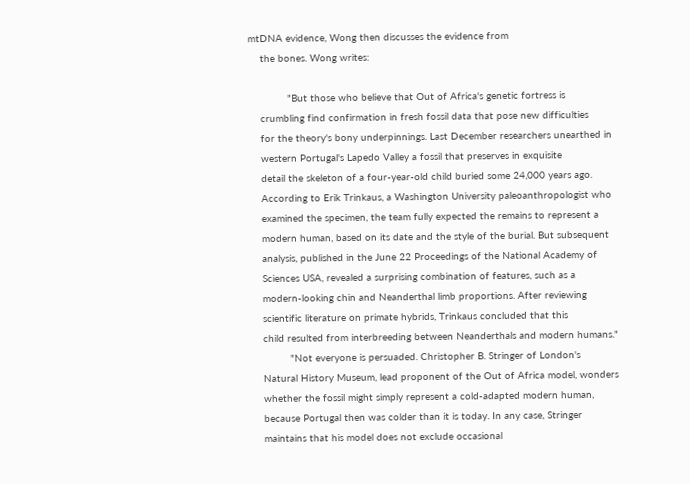mtDNA evidence, Wong then discusses the evidence from
    the bones. Wong writes:

             "But those who believe that Out of Africa's genetic fortress is
    crumbling find confirmation in fresh fossil data that pose new difficulties
    for the theory's bony underpinnings. Last December researchers unearthed in
    western Portugal's Lapedo Valley a fossil that preserves in exquisite
    detail the skeleton of a four-year-old child buried some 24,000 years ago.
    According to Erik Trinkaus, a Washington University paleoanthropologist who
    examined the specimen, the team fully expected the remains to represent a
    modern human, based on its date and the style of the burial. But subsequent
    analysis, published in the June 22 Proceedings of the National Academy of
    Sciences USA, revealed a surprising combination of features, such as a
    modern-looking chin and Neanderthal limb proportions. After reviewing
    scientific literature on primate hybrids, Trinkaus concluded that this
    child resulted from interbreeding between Neanderthals and modern humans."
             "Not everyone is persuaded. Christopher B. Stringer of London's
    Natural History Museum, lead proponent of the Out of Africa model, wonders
    whether the fossil might simply represent a cold-adapted modern human,
    because Portugal then was colder than it is today. In any case, Stringer
    maintains that his model does not exclude occasional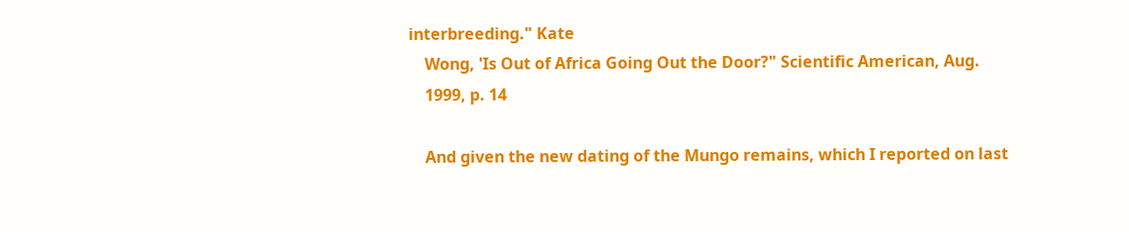interbreeding." Kate
    Wong, 'Is Out of Africa Going Out the Door?" Scientific American, Aug.
    1999, p. 14

    And given the new dating of the Mungo remains, which I reported on last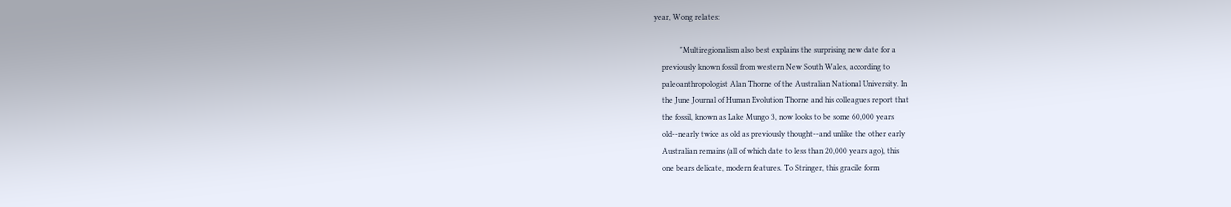year, Wong relates:

             "Multiregionalism also best explains the surprising new date for a
    previously known fossil from western New South Wales, according to
    paleoanthropologist Alan Thorne of the Australian National University. In
    the June Journal of Human Evolution Thorne and his colleagues report that
    the fossil, known as Lake Mungo 3, now looks to be some 60,000 years
    old--nearly twice as old as previously thought--and unlike the other early
    Australian remains (all of which date to less than 20,000 years ago), this
    one bears delicate, modern features. To Stringer, this gracile form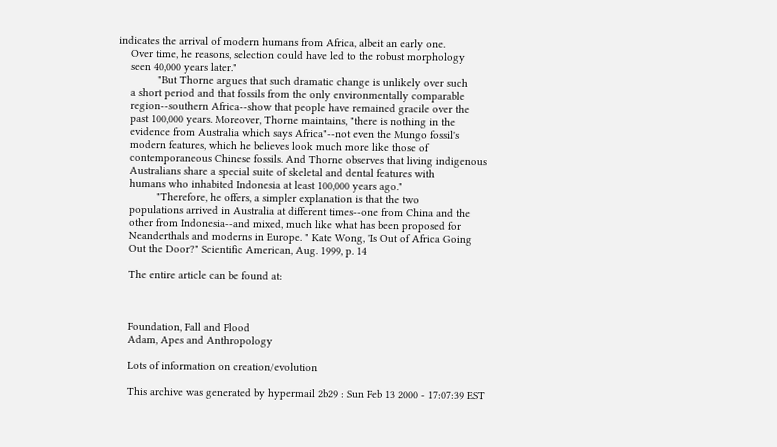indicates the arrival of modern humans from Africa, albeit an early one.
    Over time, he reasons, selection could have led to the robust morphology
    seen 40,000 years later."
             "But Thorne argues that such dramatic change is unlikely over such
    a short period and that fossils from the only environmentally comparable
    region--southern Africa--show that people have remained gracile over the
    past 100,000 years. Moreover, Thorne maintains, "there is nothing in the
    evidence from Australia which says Africa"--not even the Mungo fossil's
    modern features, which he believes look much more like those of
    contemporaneous Chinese fossils. And Thorne observes that living indigenous
    Australians share a special suite of skeletal and dental features with
    humans who inhabited Indonesia at least 100,000 years ago."
             "Therefore, he offers, a simpler explanation is that the two
    populations arrived in Australia at different times--one from China and the
    other from Indonesia--and mixed, much like what has been proposed for
    Neanderthals and moderns in Europe. " Kate Wong, 'Is Out of Africa Going
    Out the Door?" Scientific American, Aug. 1999, p. 14

    The entire article can be found at:



    Foundation, Fall and Flood
    Adam, Apes and Anthropology

    Lots of information on creation/evolution

    This archive was generated by hypermail 2b29 : Sun Feb 13 2000 - 17:07:39 EST